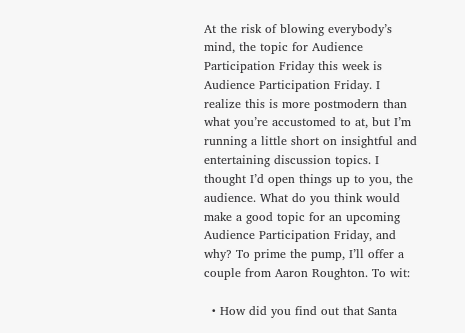At the risk of blowing everybody’s mind, the topic for Audience Participation Friday this week is Audience Participation Friday. I realize this is more postmodern than what you’re accustomed to at, but I’m running a little short on insightful and entertaining discussion topics. I thought I’d open things up to you, the audience. What do you think would make a good topic for an upcoming Audience Participation Friday, and why? To prime the pump, I’ll offer a couple from Aaron Roughton. To wit:

  • How did you find out that Santa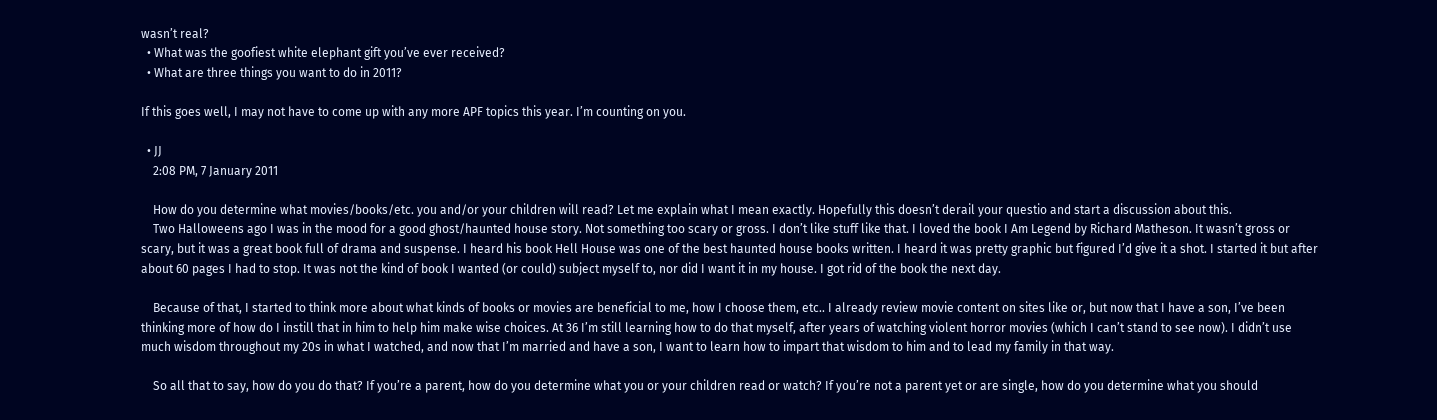wasn’t real?
  • What was the goofiest white elephant gift you’ve ever received?
  • What are three things you want to do in 2011?

If this goes well, I may not have to come up with any more APF topics this year. I’m counting on you.

  • JJ
    2:08 PM, 7 January 2011

    How do you determine what movies/books/etc. you and/or your children will read? Let me explain what I mean exactly. Hopefully this doesn’t derail your questio and start a discussion about this.
    Two Halloweens ago I was in the mood for a good ghost/haunted house story. Not something too scary or gross. I don’t like stuff like that. I loved the book I Am Legend by Richard Matheson. It wasn’t gross or scary, but it was a great book full of drama and suspense. I heard his book Hell House was one of the best haunted house books written. I heard it was pretty graphic but figured I’d give it a shot. I started it but after about 60 pages I had to stop. It was not the kind of book I wanted (or could) subject myself to, nor did I want it in my house. I got rid of the book the next day.

    Because of that, I started to think more about what kinds of books or movies are beneficial to me, how I choose them, etc.. I already review movie content on sites like or, but now that I have a son, I’ve been thinking more of how do I instill that in him to help him make wise choices. At 36 I’m still learning how to do that myself, after years of watching violent horror movies (which I can’t stand to see now). I didn’t use much wisdom throughout my 20s in what I watched, and now that I’m married and have a son, I want to learn how to impart that wisdom to him and to lead my family in that way.

    So all that to say, how do you do that? If you’re a parent, how do you determine what you or your children read or watch? If you’re not a parent yet or are single, how do you determine what you should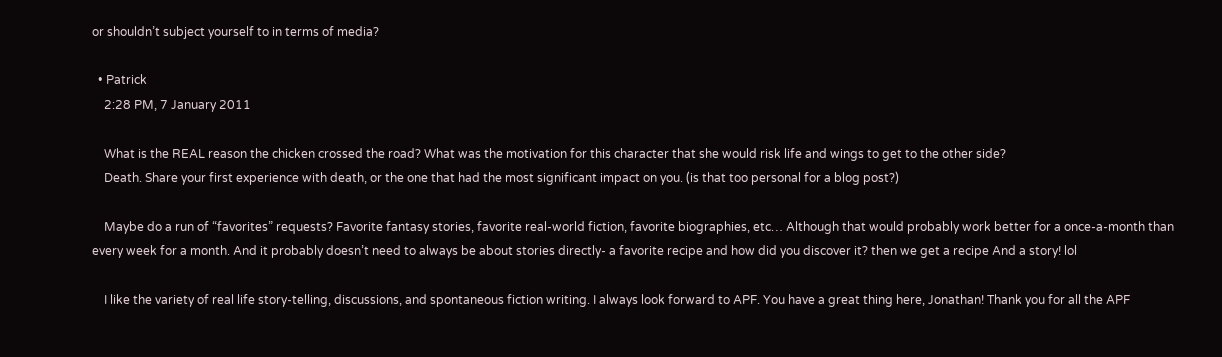or shouldn’t subject yourself to in terms of media?

  • Patrick
    2:28 PM, 7 January 2011

    What is the REAL reason the chicken crossed the road? What was the motivation for this character that she would risk life and wings to get to the other side?
    Death. Share your first experience with death, or the one that had the most significant impact on you. (is that too personal for a blog post?)

    Maybe do a run of “favorites” requests? Favorite fantasy stories, favorite real-world fiction, favorite biographies, etc… Although that would probably work better for a once-a-month than every week for a month. And it probably doesn’t need to always be about stories directly- a favorite recipe and how did you discover it? then we get a recipe And a story! lol

    I like the variety of real life story-telling, discussions, and spontaneous fiction writing. I always look forward to APF. You have a great thing here, Jonathan! Thank you for all the APF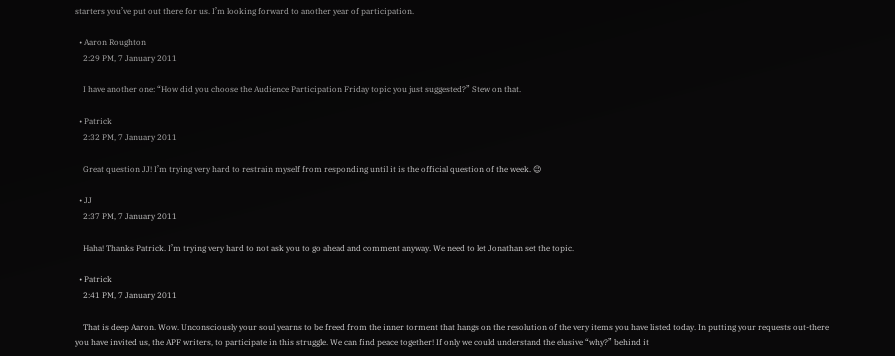starters you’ve put out there for us. I’m looking forward to another year of participation.

  • Aaron Roughton
    2:29 PM, 7 January 2011

    I have another one: “How did you choose the Audience Participation Friday topic you just suggested?” Stew on that.

  • Patrick
    2:32 PM, 7 January 2011

    Great question JJ! I’m trying very hard to restrain myself from responding until it is the official question of the week. 😉

  • JJ
    2:37 PM, 7 January 2011

    Haha! Thanks Patrick. I’m trying very hard to not ask you to go ahead and comment anyway. We need to let Jonathan set the topic.

  • Patrick
    2:41 PM, 7 January 2011

    That is deep Aaron. Wow. Unconsciously your soul yearns to be freed from the inner torment that hangs on the resolution of the very items you have listed today. In putting your requests out-there you have invited us, the APF writers, to participate in this struggle. We can find peace together! If only we could understand the elusive “why?” behind it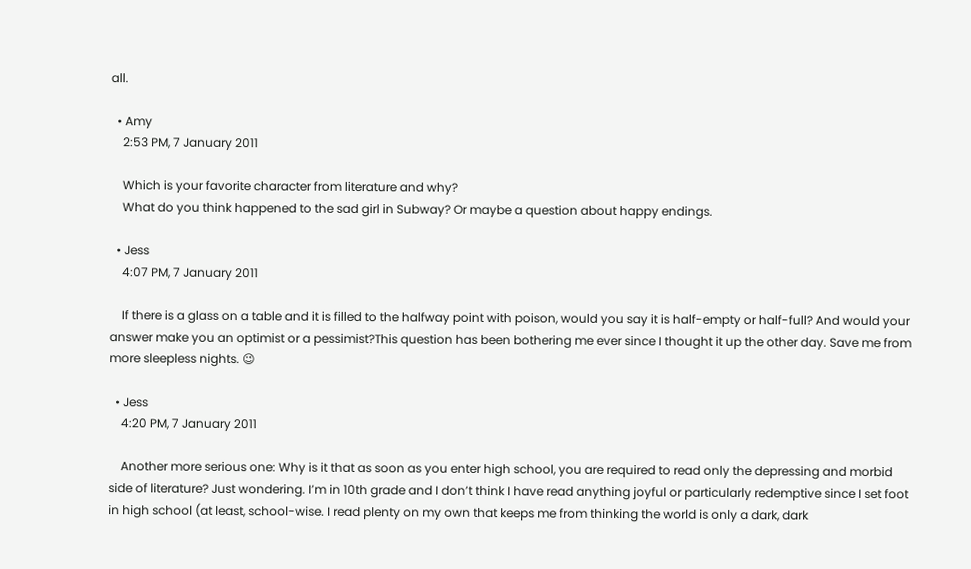all.

  • Amy
    2:53 PM, 7 January 2011

    Which is your favorite character from literature and why?
    What do you think happened to the sad girl in Subway? Or maybe a question about happy endings.

  • Jess
    4:07 PM, 7 January 2011

    If there is a glass on a table and it is filled to the halfway point with poison, would you say it is half-empty or half-full? And would your answer make you an optimist or a pessimist?This question has been bothering me ever since I thought it up the other day. Save me from more sleepless nights. 😉

  • Jess
    4:20 PM, 7 January 2011

    Another more serious one: Why is it that as soon as you enter high school, you are required to read only the depressing and morbid side of literature? Just wondering. I’m in 10th grade and I don’t think I have read anything joyful or particularly redemptive since I set foot in high school (at least, school-wise. I read plenty on my own that keeps me from thinking the world is only a dark, dark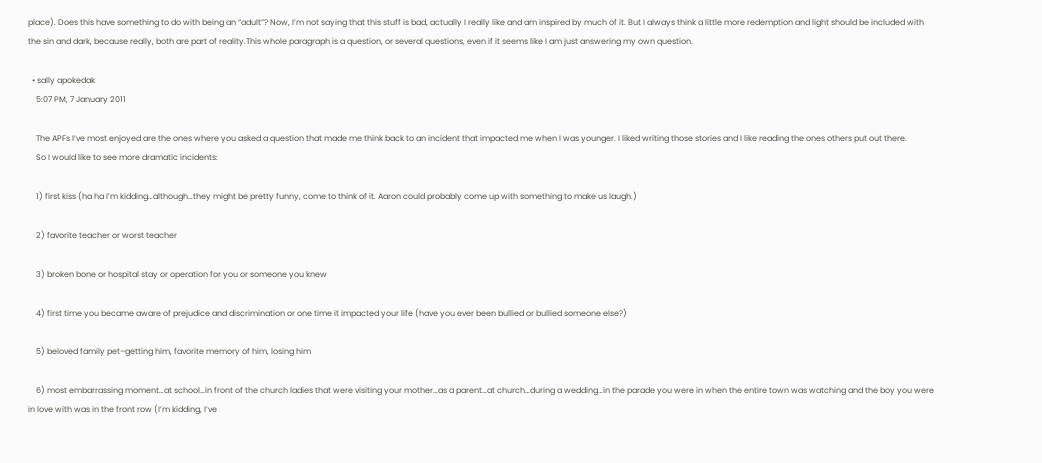place). Does this have something to do with being an “adult”? Now, I’m not saying that this stuff is bad, actually I really like and am inspired by much of it. But I always think a little more redemption and light should be included with the sin and dark, because really, both are part of reality.This whole paragraph is a question, or several questions, even if it seems like I am just answering my own question.

  • sally apokedak
    5:07 PM, 7 January 2011

    The APFs I’ve most enjoyed are the ones where you asked a question that made me think back to an incident that impacted me when I was younger. I liked writing those stories and I like reading the ones others put out there.
    So I would like to see more dramatic incidents:

    1) first kiss (ha ha I’m kidding…although…they might be pretty funny, come to think of it. Aaron could probably come up with something to make us laugh.)

    2) favorite teacher or worst teacher

    3) broken bone or hospital stay or operation for you or someone you knew

    4) first time you became aware of prejudice and discrimination or one time it impacted your life (have you ever been bullied or bullied someone else?)

    5) beloved family pet–getting him, favorite memory of him, losing him

    6) most embarrassing moment…at school…in front of the church ladies that were visiting your mother…as a parent…at church…during a wedding…in the parade you were in when the entire town was watching and the boy you were in love with was in the front row (I’m kidding, I’ve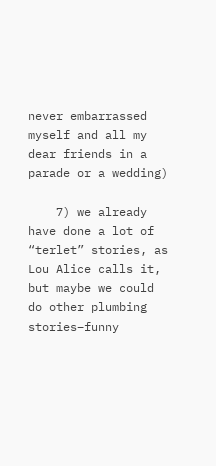never embarrassed myself and all my dear friends in a parade or a wedding)

    7) we already have done a lot of “terlet” stories, as Lou Alice calls it, but maybe we could do other plumbing stories–funny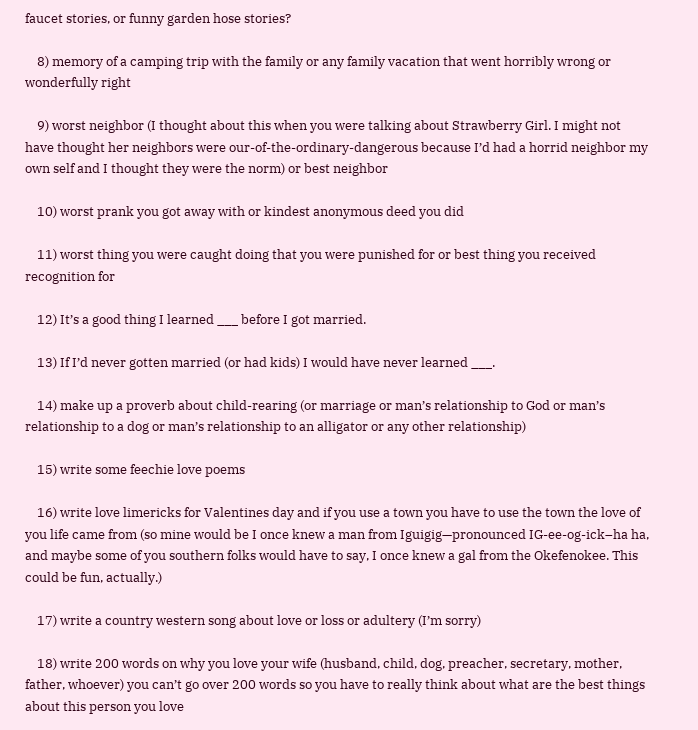faucet stories, or funny garden hose stories?

    8) memory of a camping trip with the family or any family vacation that went horribly wrong or wonderfully right

    9) worst neighbor (I thought about this when you were talking about Strawberry Girl. I might not have thought her neighbors were our-of-the-ordinary-dangerous because I’d had a horrid neighbor my own self and I thought they were the norm) or best neighbor

    10) worst prank you got away with or kindest anonymous deed you did

    11) worst thing you were caught doing that you were punished for or best thing you received recognition for

    12) It’s a good thing I learned ___ before I got married.

    13) If I’d never gotten married (or had kids) I would have never learned ___.

    14) make up a proverb about child-rearing (or marriage or man’s relationship to God or man’s relationship to a dog or man’s relationship to an alligator or any other relationship)

    15) write some feechie love poems

    16) write love limericks for Valentines day and if you use a town you have to use the town the love of you life came from (so mine would be I once knew a man from Iguigig—pronounced IG-ee-og-ick–ha ha, and maybe some of you southern folks would have to say, I once knew a gal from the Okefenokee. This could be fun, actually.)

    17) write a country western song about love or loss or adultery (I’m sorry)

    18) write 200 words on why you love your wife (husband, child, dog, preacher, secretary, mother, father, whoever) you can’t go over 200 words so you have to really think about what are the best things about this person you love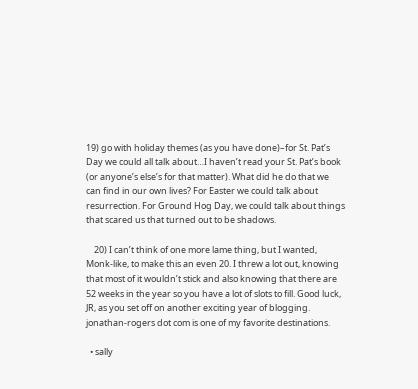19) go with holiday themes (as you have done)–for St. Pat’s Day we could all talk about…I haven’t read your St. Pat’s book (or anyone’s else’s for that matter). What did he do that we can find in our own lives? For Easter we could talk about resurrection. For Ground Hog Day, we could talk about things that scared us that turned out to be shadows.

    20) I can’t think of one more lame thing, but I wanted, Monk-like, to make this an even 20. I threw a lot out, knowing that most of it wouldn’t stick and also knowing that there are 52 weeks in the year so you have a lot of slots to fill. Good luck, JR, as you set off on another exciting year of blogging. jonathan-rogers dot com is one of my favorite destinations.

  • sally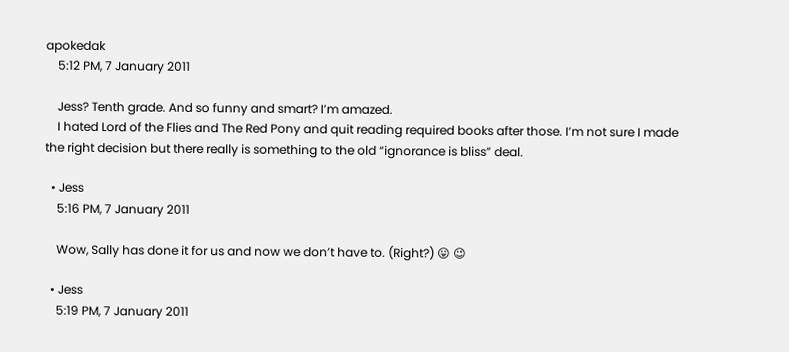apokedak
    5:12 PM, 7 January 2011

    Jess? Tenth grade. And so funny and smart? I’m amazed.
    I hated Lord of the Flies and The Red Pony and quit reading required books after those. I’m not sure I made the right decision but there really is something to the old “ignorance is bliss” deal.

  • Jess
    5:16 PM, 7 January 2011

    Wow, Sally has done it for us and now we don’t have to. (Right?) 😛 😉

  • Jess
    5:19 PM, 7 January 2011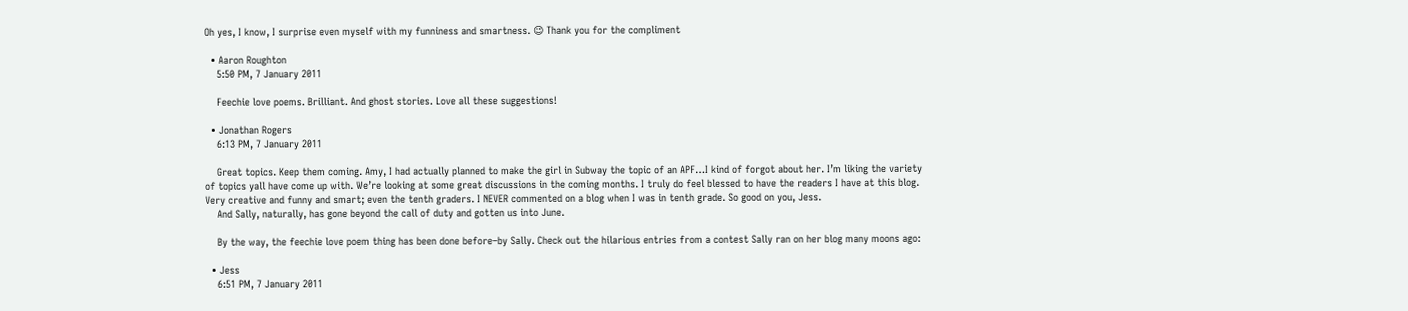Oh yes, I know, I surprise even myself with my funniness and smartness. 😉 Thank you for the compliment

  • Aaron Roughton
    5:50 PM, 7 January 2011

    Feechie love poems. Brilliant. And ghost stories. Love all these suggestions!

  • Jonathan Rogers
    6:13 PM, 7 January 2011

    Great topics. Keep them coming. Amy, I had actually planned to make the girl in Subway the topic of an APF…I kind of forgot about her. I’m liking the variety of topics yall have come up with. We’re looking at some great discussions in the coming months. I truly do feel blessed to have the readers I have at this blog. Very creative and funny and smart; even the tenth graders. I NEVER commented on a blog when I was in tenth grade. So good on you, Jess.
    And Sally, naturally, has gone beyond the call of duty and gotten us into June.

    By the way, the feechie love poem thing has been done before–by Sally. Check out the hilarious entries from a contest Sally ran on her blog many moons ago:

  • Jess
    6:51 PM, 7 January 2011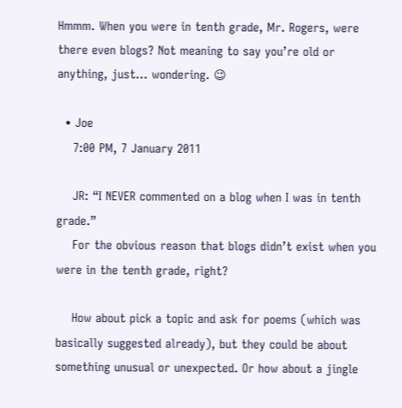Hmmm. When you were in tenth grade, Mr. Rogers, were there even blogs? Not meaning to say you’re old or anything, just… wondering. 😉

  • Joe
    7:00 PM, 7 January 2011

    JR: “I NEVER commented on a blog when I was in tenth grade.”
    For the obvious reason that blogs didn’t exist when you were in the tenth grade, right?

    How about pick a topic and ask for poems (which was basically suggested already), but they could be about something unusual or unexpected. Or how about a jingle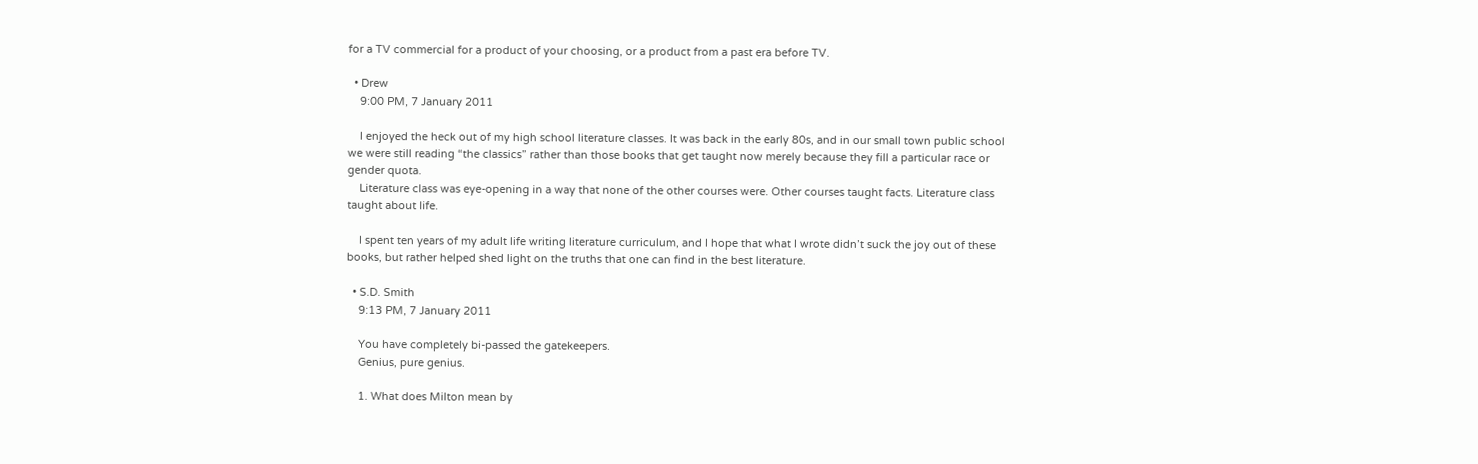for a TV commercial for a product of your choosing, or a product from a past era before TV.

  • Drew
    9:00 PM, 7 January 2011

    I enjoyed the heck out of my high school literature classes. It was back in the early 80s, and in our small town public school we were still reading “the classics” rather than those books that get taught now merely because they fill a particular race or gender quota.
    Literature class was eye-opening in a way that none of the other courses were. Other courses taught facts. Literature class taught about life.

    I spent ten years of my adult life writing literature curriculum, and I hope that what I wrote didn’t suck the joy out of these books, but rather helped shed light on the truths that one can find in the best literature.

  • S.D. Smith
    9:13 PM, 7 January 2011

    You have completely bi-passed the gatekeepers.
    Genius, pure genius.

    1. What does Milton mean by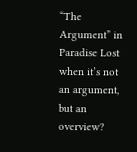“The Argument” in Paradise Lost when it’s not an argument, but an overview?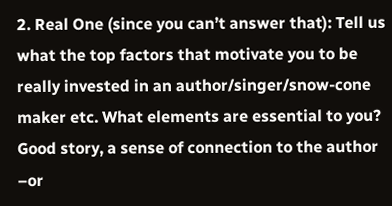2. Real One (since you can’t answer that): Tell us what the top factors that motivate you to be really invested in an author/singer/snow-cone maker etc. What elements are essential to you? Good story, a sense of connection to the author –or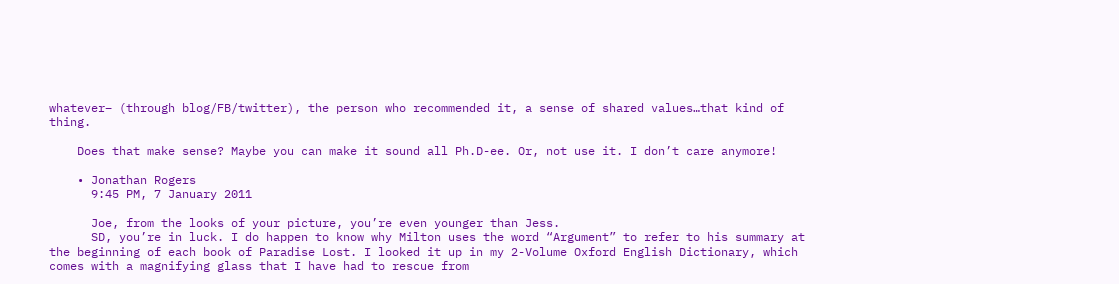whatever– (through blog/FB/twitter), the person who recommended it, a sense of shared values…that kind of thing.

    Does that make sense? Maybe you can make it sound all Ph.D-ee. Or, not use it. I don’t care anymore!

    • Jonathan Rogers
      9:45 PM, 7 January 2011

      Joe, from the looks of your picture, you’re even younger than Jess.
      SD, you’re in luck. I do happen to know why Milton uses the word “Argument” to refer to his summary at the beginning of each book of Paradise Lost. I looked it up in my 2-Volume Oxford English Dictionary, which comes with a magnifying glass that I have had to rescue from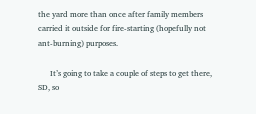the yard more than once after family members carried it outside for fire-starting (hopefully not ant-burning) purposes.

      It’s going to take a couple of steps to get there, SD, so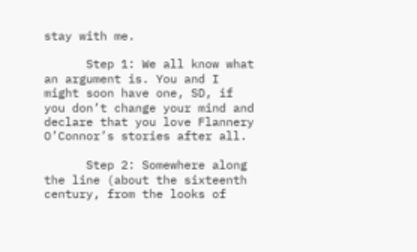stay with me.

      Step 1: We all know what an argument is. You and I might soon have one, SD, if you don’t change your mind and declare that you love Flannery O’Connor’s stories after all.

      Step 2: Somewhere along the line (about the sixteenth century, from the looks of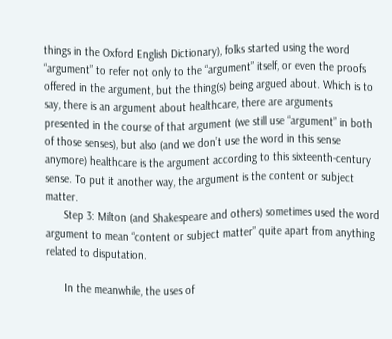things in the Oxford English Dictionary), folks started using the word “argument” to refer not only to the “argument” itself, or even the proofs offered in the argument, but the thing(s) being argued about. Which is to say, there is an argument about healthcare, there are arguments presented in the course of that argument (we still use “argument” in both of those senses), but also (and we don’t use the word in this sense anymore) healthcare is the argument according to this sixteenth-century sense. To put it another way, the argument is the content or subject matter.
      Step 3: Milton (and Shakespeare and others) sometimes used the word argument to mean “content or subject matter” quite apart from anything related to disputation.

      In the meanwhile, the uses of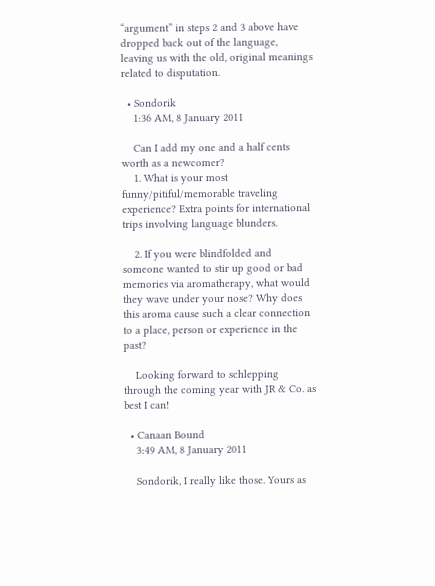“argument” in steps 2 and 3 above have dropped back out of the language, leaving us with the old, original meanings related to disputation.

  • Sondorik
    1:36 AM, 8 January 2011

    Can I add my one and a half cents worth as a newcomer?
    1. What is your most funny/pitiful/memorable traveling experience? Extra points for international trips involving language blunders.

    2. If you were blindfolded and someone wanted to stir up good or bad memories via aromatherapy, what would they wave under your nose? Why does this aroma cause such a clear connection to a place, person or experience in the past?

    Looking forward to schlepping through the coming year with JR & Co. as best I can!

  • Canaan Bound
    3:49 AM, 8 January 2011

    Sondorik, I really like those. Yours as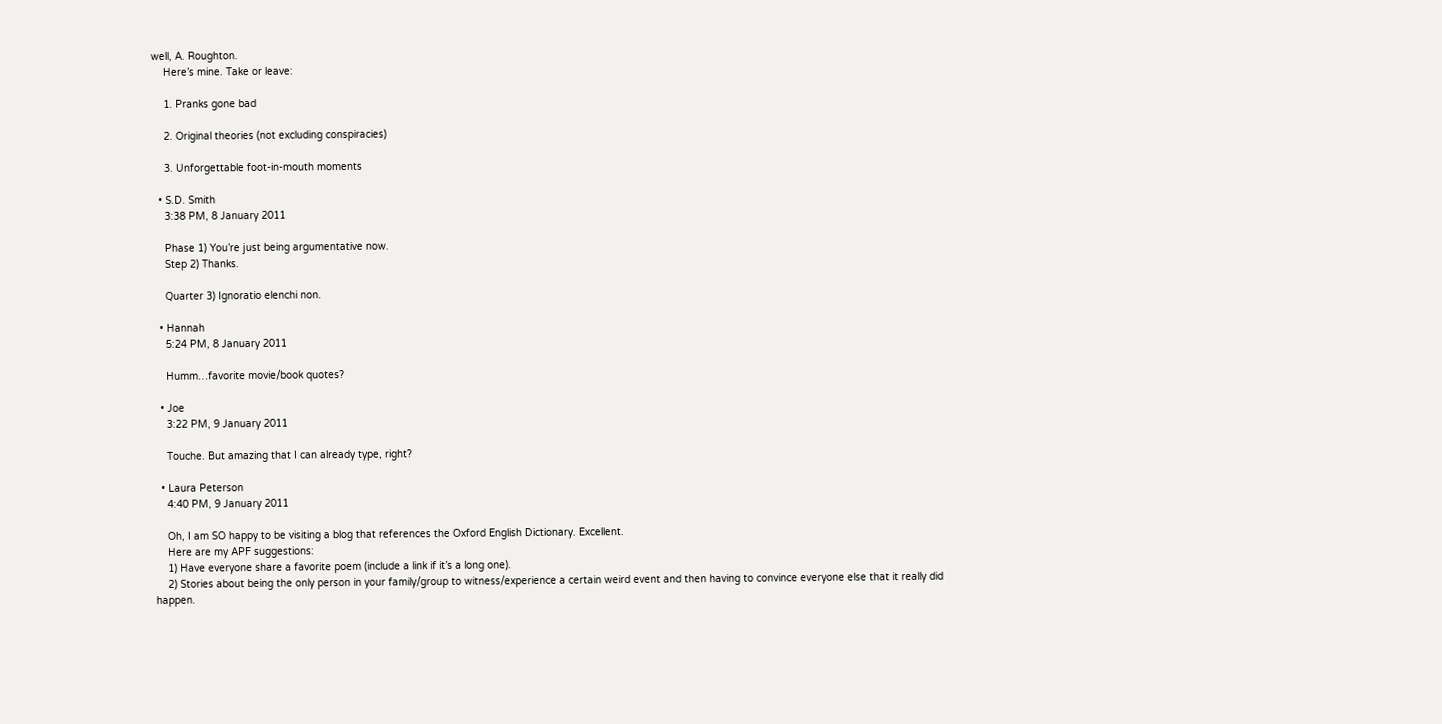well, A. Roughton.
    Here’s mine. Take or leave:

    1. Pranks gone bad

    2. Original theories (not excluding conspiracies)

    3. Unforgettable foot-in-mouth moments

  • S.D. Smith
    3:38 PM, 8 January 2011

    Phase 1) You’re just being argumentative now.
    Step 2) Thanks.

    Quarter 3) Ignoratio elenchi non.

  • Hannah
    5:24 PM, 8 January 2011

    Humm…favorite movie/book quotes?

  • Joe
    3:22 PM, 9 January 2011

    Touche. But amazing that I can already type, right?

  • Laura Peterson
    4:40 PM, 9 January 2011

    Oh, I am SO happy to be visiting a blog that references the Oxford English Dictionary. Excellent.
    Here are my APF suggestions:
    1) Have everyone share a favorite poem (include a link if it’s a long one).
    2) Stories about being the only person in your family/group to witness/experience a certain weird event and then having to convince everyone else that it really did happen.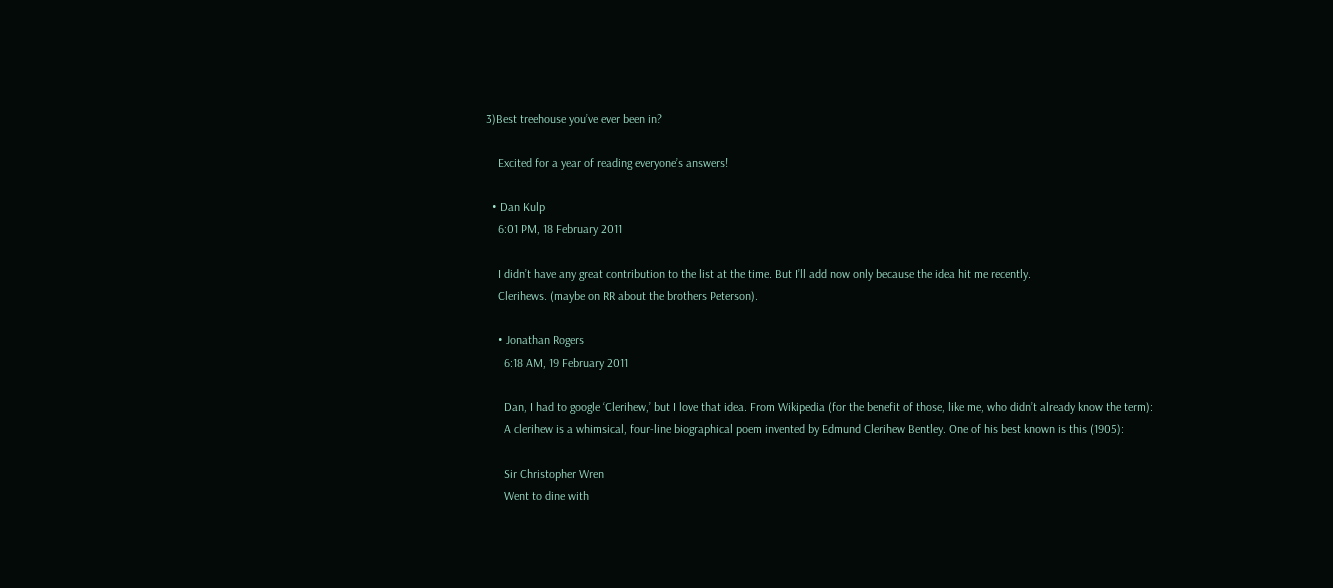3)Best treehouse you’ve ever been in?

    Excited for a year of reading everyone’s answers!

  • Dan Kulp
    6:01 PM, 18 February 2011

    I didn’t have any great contribution to the list at the time. But I’ll add now only because the idea hit me recently.
    Clerihews. (maybe on RR about the brothers Peterson).

    • Jonathan Rogers
      6:18 AM, 19 February 2011

      Dan, I had to google ‘Clerihew,’ but I love that idea. From Wikipedia (for the benefit of those, like me, who didn’t already know the term):
      A clerihew is a whimsical, four-line biographical poem invented by Edmund Clerihew Bentley. One of his best known is this (1905):

      Sir Christopher Wren
      Went to dine with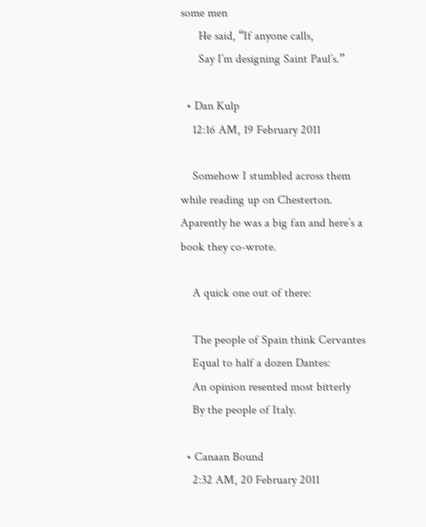some men
      He said, “If anyone calls,
      Say I’m designing Saint Paul’s.”

  • Dan Kulp
    12:16 AM, 19 February 2011

    Somehow I stumbled across them while reading up on Chesterton. Aparently he was a big fan and here’s a book they co-wrote.

    A quick one out of there:

    The people of Spain think Cervantes
    Equal to half a dozen Dantes:
    An opinion resented most bitterly
    By the people of Italy.

  • Canaan Bound
    2:32 AM, 20 February 2011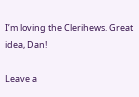I’m loving the Clerihews. Great idea, Dan!

Leave a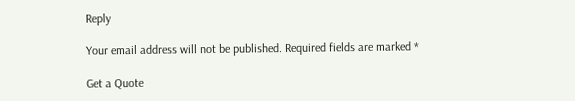Reply

Your email address will not be published. Required fields are marked *

Get a Quote